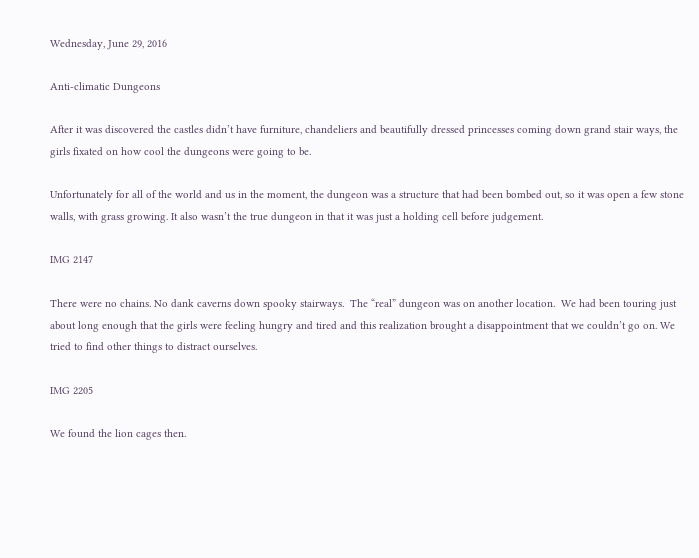Wednesday, June 29, 2016

Anti-climatic Dungeons

After it was discovered the castles didn’t have furniture, chandeliers and beautifully dressed princesses coming down grand stair ways, the girls fixated on how cool the dungeons were going to be.

Unfortunately for all of the world and us in the moment, the dungeon was a structure that had been bombed out, so it was open a few stone walls, with grass growing. It also wasn’t the true dungeon in that it was just a holding cell before judgement.

IMG 2147

There were no chains. No dank caverns down spooky stairways.  The “real” dungeon was on another location.  We had been touring just about long enough that the girls were feeling hungry and tired and this realization brought a disappointment that we couldn’t go on. We tried to find other things to distract ourselves.

IMG 2205

We found the lion cages then.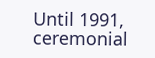Until 1991, ceremonial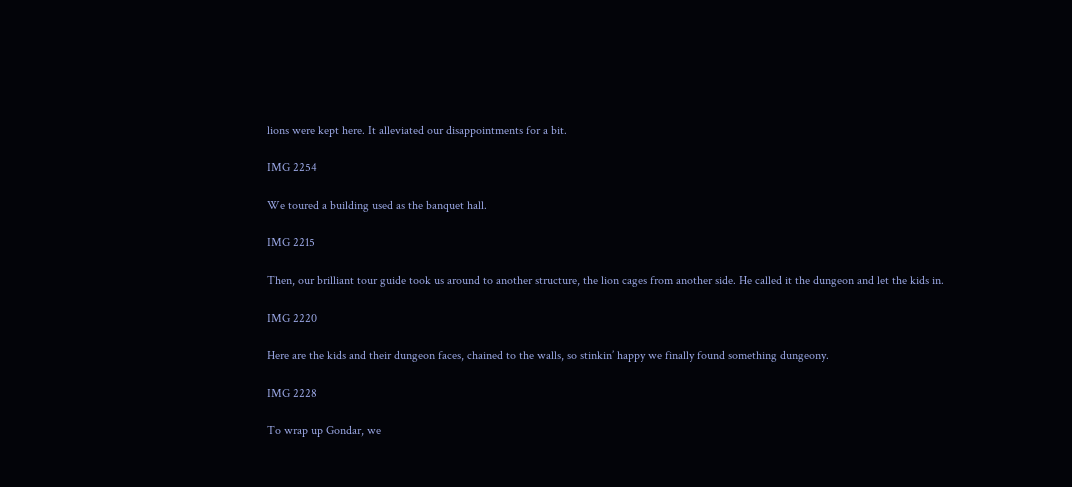lions were kept here. It alleviated our disappointments for a bit.

IMG 2254

We toured a building used as the banquet hall.

IMG 2215

Then, our brilliant tour guide took us around to another structure, the lion cages from another side. He called it the dungeon and let the kids in.

IMG 2220

Here are the kids and their dungeon faces, chained to the walls, so stinkin’ happy we finally found something dungeony.

IMG 2228

To wrap up Gondar, we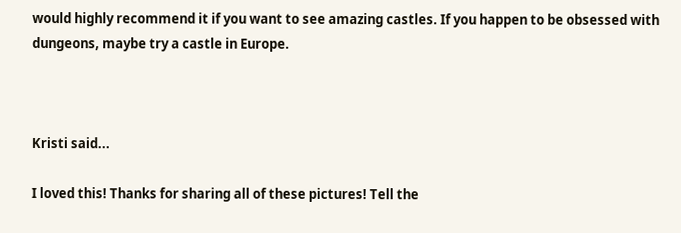would highly recommend it if you want to see amazing castles. If you happen to be obsessed with dungeons, maybe try a castle in Europe.



Kristi said...

I loved this! Thanks for sharing all of these pictures! Tell the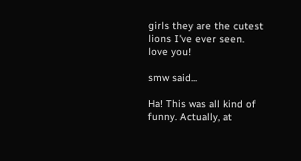girls they are the cutest lions I've ever seen.
love you!

smw said...

Ha! This was all kind of funny. Actually, at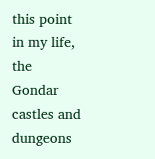this point in my life, the Gondar castles and dungeons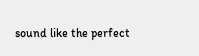sound like the perfect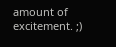amount of excitement. ;)